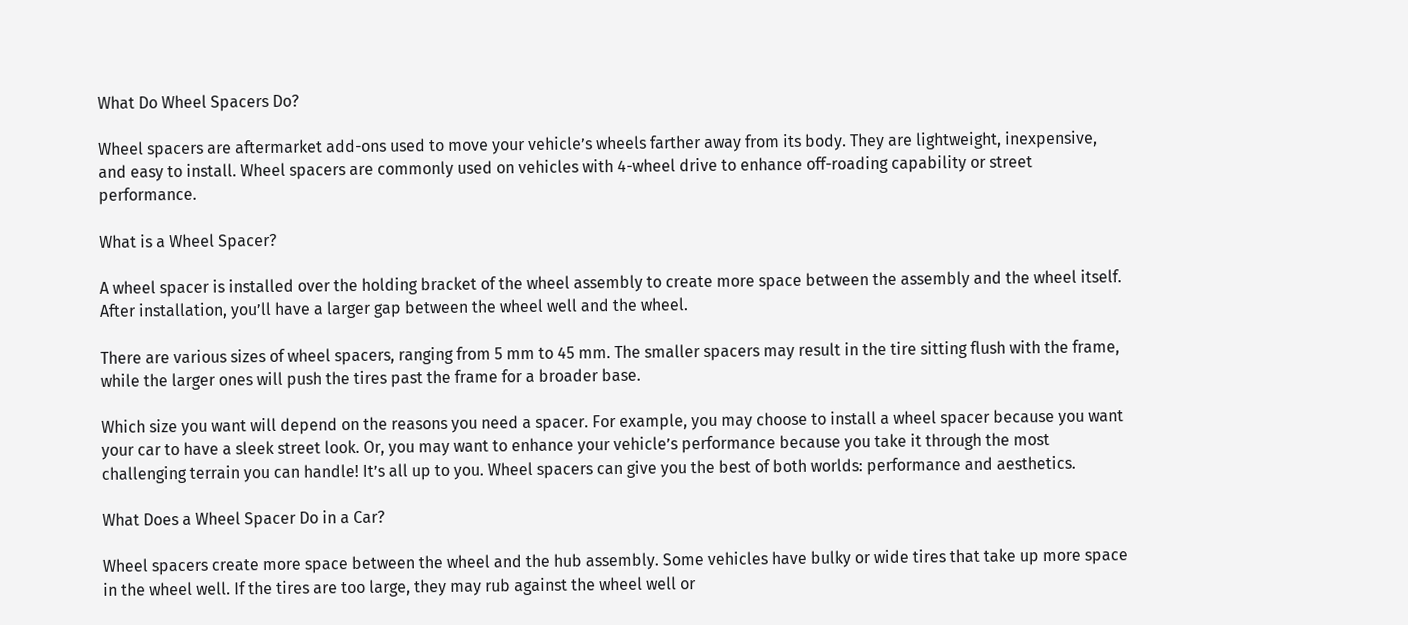What Do Wheel Spacers Do?

Wheel spacers are aftermarket add-ons used to move your vehicle’s wheels farther away from its body. They are lightweight, inexpensive, and easy to install. Wheel spacers are commonly used on vehicles with 4-wheel drive to enhance off-roading capability or street performance.

What is a Wheel Spacer?

A wheel spacer is installed over the holding bracket of the wheel assembly to create more space between the assembly and the wheel itself. After installation, you’ll have a larger gap between the wheel well and the wheel.

There are various sizes of wheel spacers, ranging from 5 mm to 45 mm. The smaller spacers may result in the tire sitting flush with the frame, while the larger ones will push the tires past the frame for a broader base.

Which size you want will depend on the reasons you need a spacer. For example, you may choose to install a wheel spacer because you want your car to have a sleek street look. Or, you may want to enhance your vehicle’s performance because you take it through the most challenging terrain you can handle! It’s all up to you. Wheel spacers can give you the best of both worlds: performance and aesthetics.

What Does a Wheel Spacer Do in a Car?

Wheel spacers create more space between the wheel and the hub assembly. Some vehicles have bulky or wide tires that take up more space in the wheel well. If the tires are too large, they may rub against the wheel well or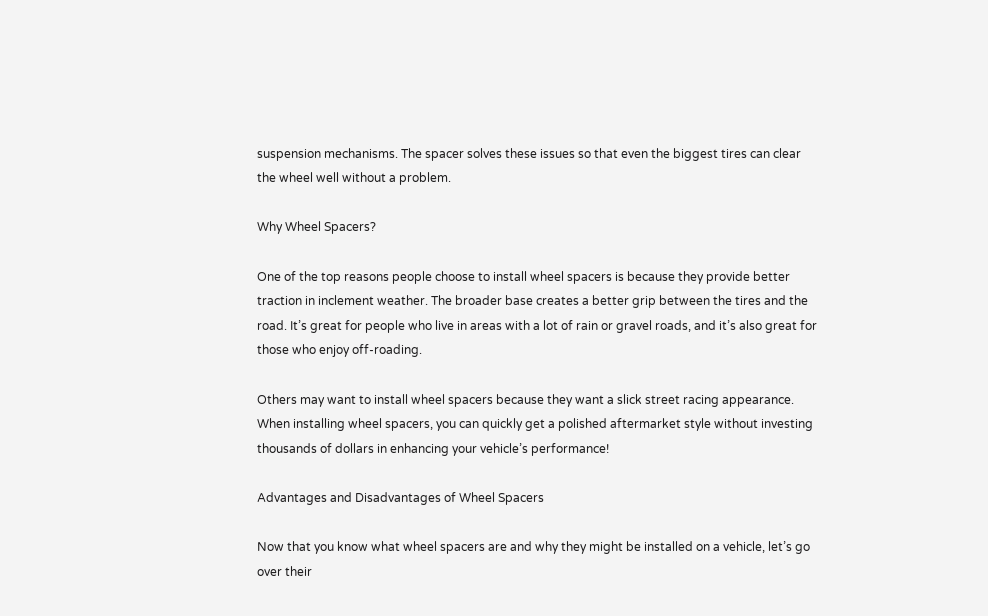suspension mechanisms. The spacer solves these issues so that even the biggest tires can clear the wheel well without a problem.

Why Wheel Spacers?

One of the top reasons people choose to install wheel spacers is because they provide better traction in inclement weather. The broader base creates a better grip between the tires and the road. It’s great for people who live in areas with a lot of rain or gravel roads, and it’s also great for those who enjoy off-roading.

Others may want to install wheel spacers because they want a slick street racing appearance. When installing wheel spacers, you can quickly get a polished aftermarket style without investing thousands of dollars in enhancing your vehicle’s performance!

Advantages and Disadvantages of Wheel Spacers

Now that you know what wheel spacers are and why they might be installed on a vehicle, let’s go over their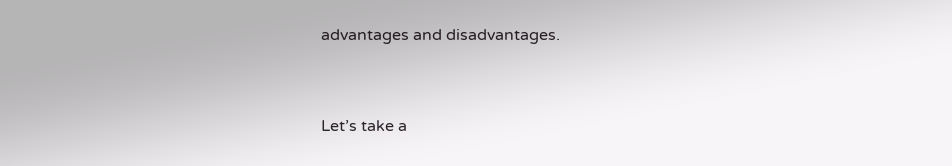advantages and disadvantages.


Let’s take a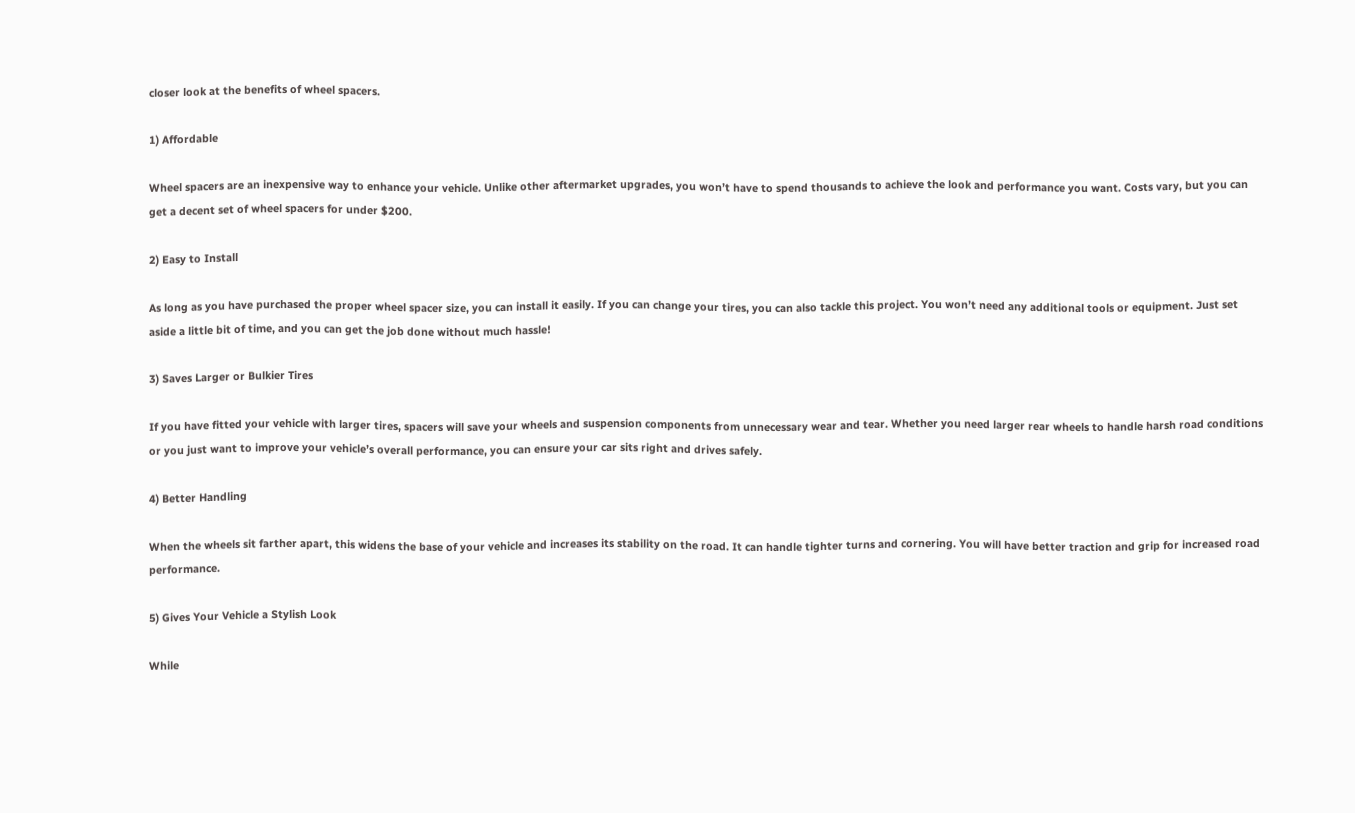closer look at the benefits of wheel spacers.

1) Affordable

Wheel spacers are an inexpensive way to enhance your vehicle. Unlike other aftermarket upgrades, you won’t have to spend thousands to achieve the look and performance you want. Costs vary, but you can get a decent set of wheel spacers for under $200.

2) Easy to Install

As long as you have purchased the proper wheel spacer size, you can install it easily. If you can change your tires, you can also tackle this project. You won’t need any additional tools or equipment. Just set aside a little bit of time, and you can get the job done without much hassle!

3) Saves Larger or Bulkier Tires

If you have fitted your vehicle with larger tires, spacers will save your wheels and suspension components from unnecessary wear and tear. Whether you need larger rear wheels to handle harsh road conditions or you just want to improve your vehicle’s overall performance, you can ensure your car sits right and drives safely.

4) Better Handling

When the wheels sit farther apart, this widens the base of your vehicle and increases its stability on the road. It can handle tighter turns and cornering. You will have better traction and grip for increased road performance.

5) Gives Your Vehicle a Stylish Look

While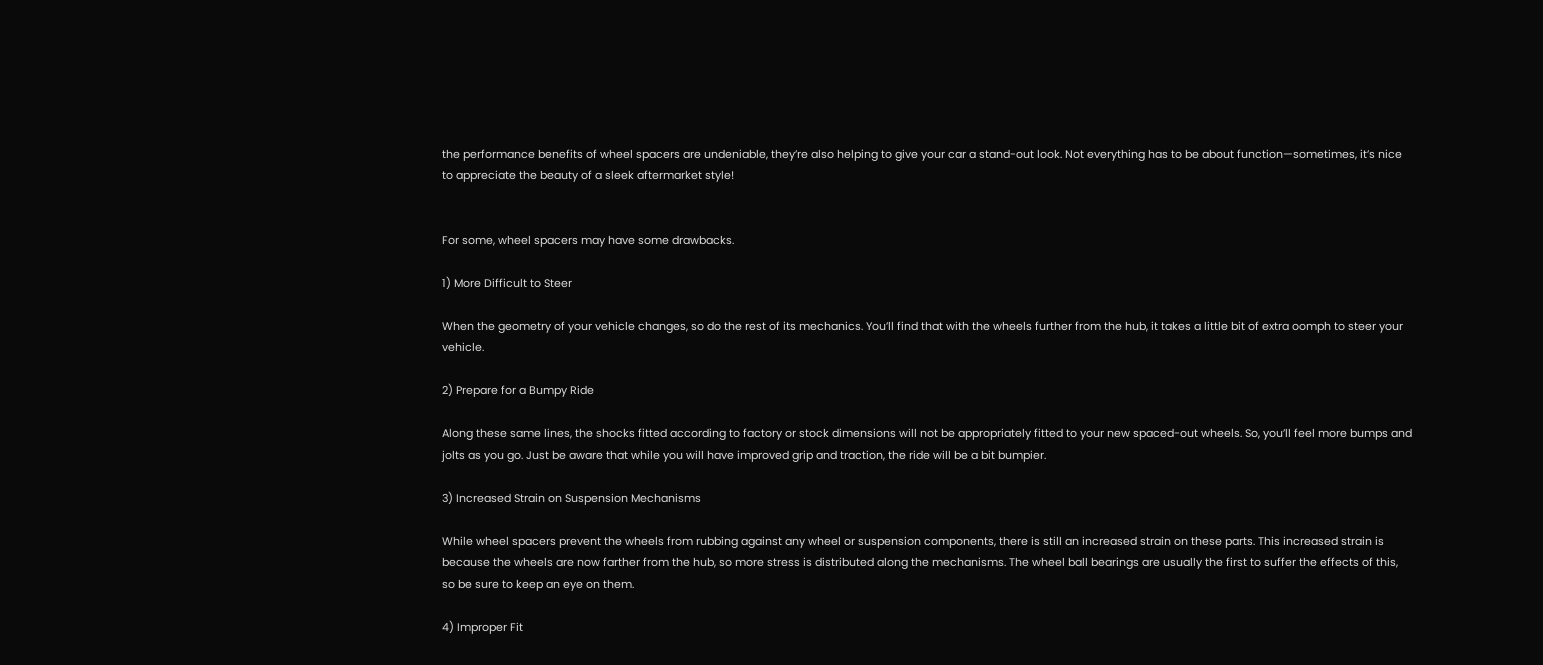the performance benefits of wheel spacers are undeniable, they’re also helping to give your car a stand-out look. Not everything has to be about function—sometimes, it’s nice to appreciate the beauty of a sleek aftermarket style!


For some, wheel spacers may have some drawbacks.

1) More Difficult to Steer

When the geometry of your vehicle changes, so do the rest of its mechanics. You’ll find that with the wheels further from the hub, it takes a little bit of extra oomph to steer your vehicle.

2) Prepare for a Bumpy Ride

Along these same lines, the shocks fitted according to factory or stock dimensions will not be appropriately fitted to your new spaced-out wheels. So, you’ll feel more bumps and jolts as you go. Just be aware that while you will have improved grip and traction, the ride will be a bit bumpier.

3) Increased Strain on Suspension Mechanisms

While wheel spacers prevent the wheels from rubbing against any wheel or suspension components, there is still an increased strain on these parts. This increased strain is because the wheels are now farther from the hub, so more stress is distributed along the mechanisms. The wheel ball bearings are usually the first to suffer the effects of this, so be sure to keep an eye on them.

4) Improper Fit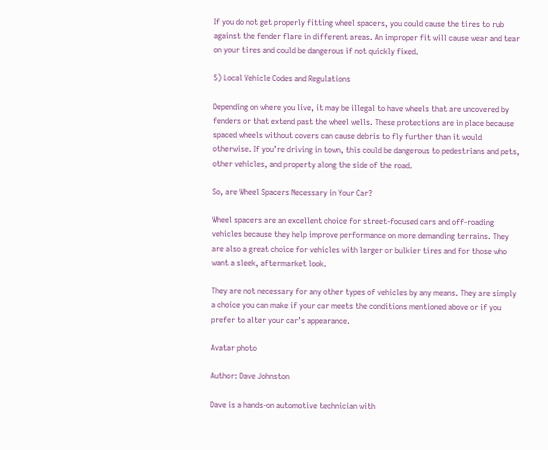If you do not get properly fitting wheel spacers, you could cause the tires to rub against the fender flare in different areas. An improper fit will cause wear and tear on your tires and could be dangerous if not quickly fixed.

5) Local Vehicle Codes and Regulations

Depending on where you live, it may be illegal to have wheels that are uncovered by fenders or that extend past the wheel wells. These protections are in place because spaced wheels without covers can cause debris to fly further than it would otherwise. If you’re driving in town, this could be dangerous to pedestrians and pets, other vehicles, and property along the side of the road.

So, are Wheel Spacers Necessary in Your Car?

Wheel spacers are an excellent choice for street-focused cars and off-roading vehicles because they help improve performance on more demanding terrains. They are also a great choice for vehicles with larger or bulkier tires and for those who want a sleek, aftermarket look.

They are not necessary for any other types of vehicles by any means. They are simply a choice you can make if your car meets the conditions mentioned above or if you prefer to alter your car’s appearance.

Avatar photo

Author: Dave Johnston

Dave is a hands-on automotive technician with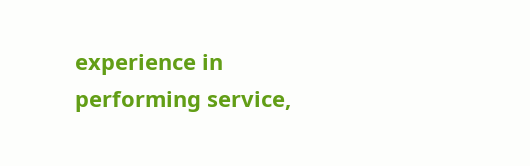experience in performing service,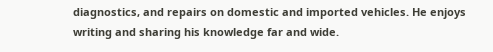diagnostics, and repairs on domestic and imported vehicles. He enjoys writing and sharing his knowledge far and wide.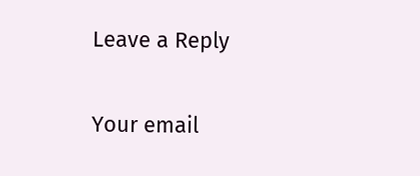Leave a Reply

Your email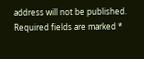address will not be published. Required fields are marked *